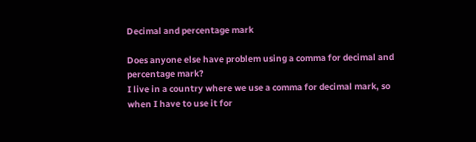Decimal and percentage mark

Does anyone else have problem using a comma for decimal and percentage mark?
I live in a country where we use a comma for decimal mark, so when I have to use it for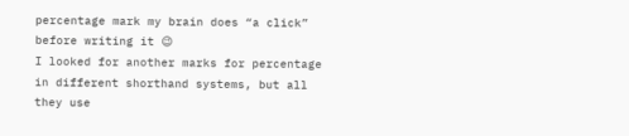percentage mark my brain does “a click” before writing it 😉
I looked for another marks for percentage in different shorthand systems, but all they use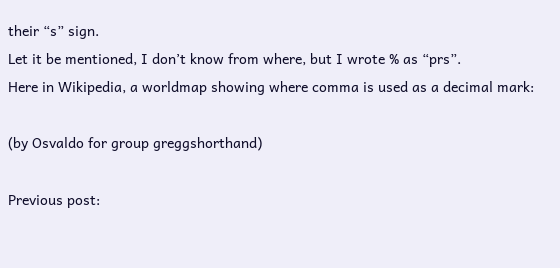their “s” sign.
Let it be mentioned, I don’t know from where, but I wrote % as “prs”.
Here in Wikipedia, a worldmap showing where comma is used as a decimal mark:

(by Osvaldo for group greggshorthand)

Previous post: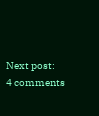Next post:
4 comments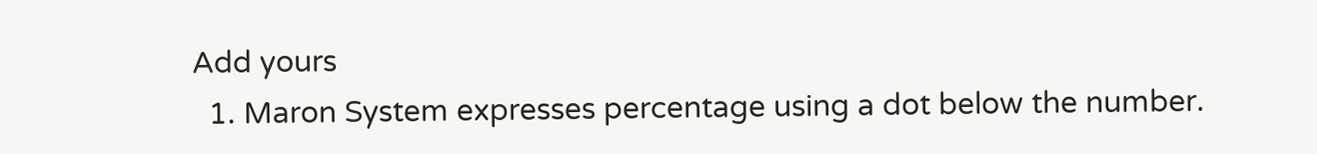Add yours
  1. Maron System expresses percentage using a dot below the number.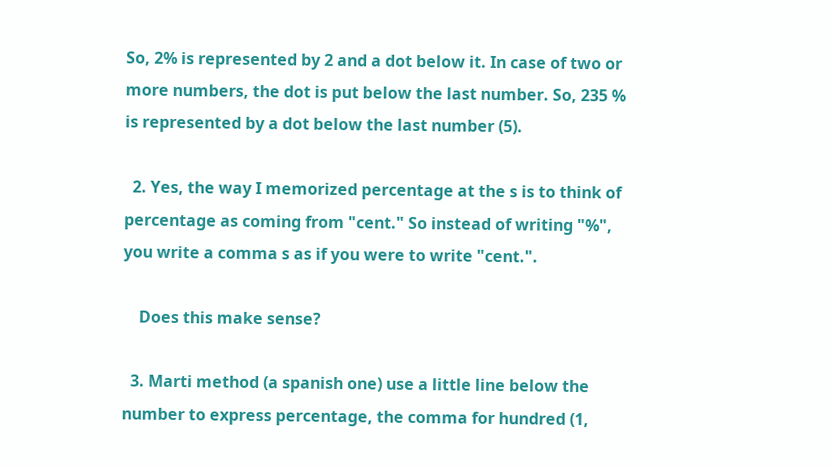So, 2% is represented by 2 and a dot below it. In case of two or more numbers, the dot is put below the last number. So, 235 % is represented by a dot below the last number (5).

  2. Yes, the way I memorized percentage at the s is to think of percentage as coming from "cent." So instead of writing "%", you write a comma s as if you were to write "cent.".

    Does this make sense?

  3. Marti method (a spanish one) use a little line below the number to express percentage, the comma for hundred (1,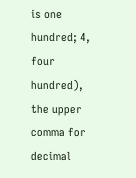is one hundred; 4, four hundred), the upper comma for decimal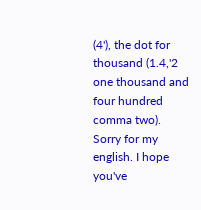(4'), the dot for thousand (1.4,'2 one thousand and four hundred comma two). Sorry for my english. I hope you've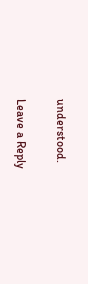understood.

Leave a Reply